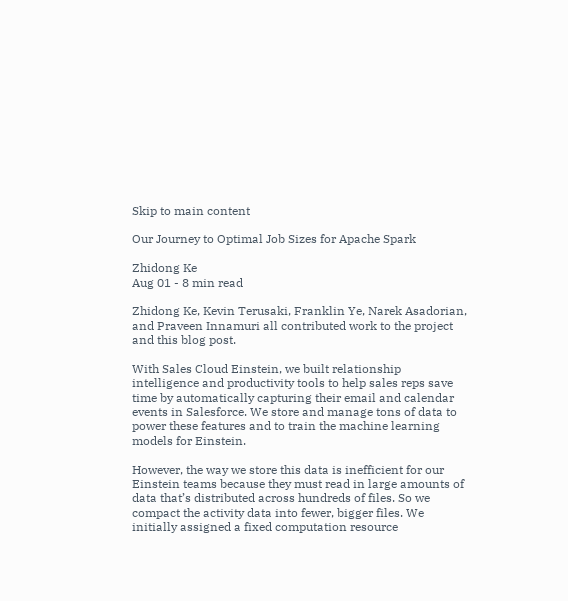Skip to main content

Our Journey to Optimal Job Sizes for Apache Spark

Zhidong Ke
Aug 01 - 8 min read

Zhidong Ke, Kevin Terusaki, Franklin Ye, Narek Asadorian, and Praveen Innamuri all contributed work to the project and this blog post.

With Sales Cloud Einstein, we built relationship intelligence and productivity tools to help sales reps save time by automatically capturing their email and calendar events in Salesforce. We store and manage tons of data to power these features and to train the machine learning models for Einstein.

However, the way we store this data is inefficient for our Einstein teams because they must read in large amounts of data that’s distributed across hundreds of files. So we compact the activity data into fewer, bigger files. We initially assigned a fixed computation resource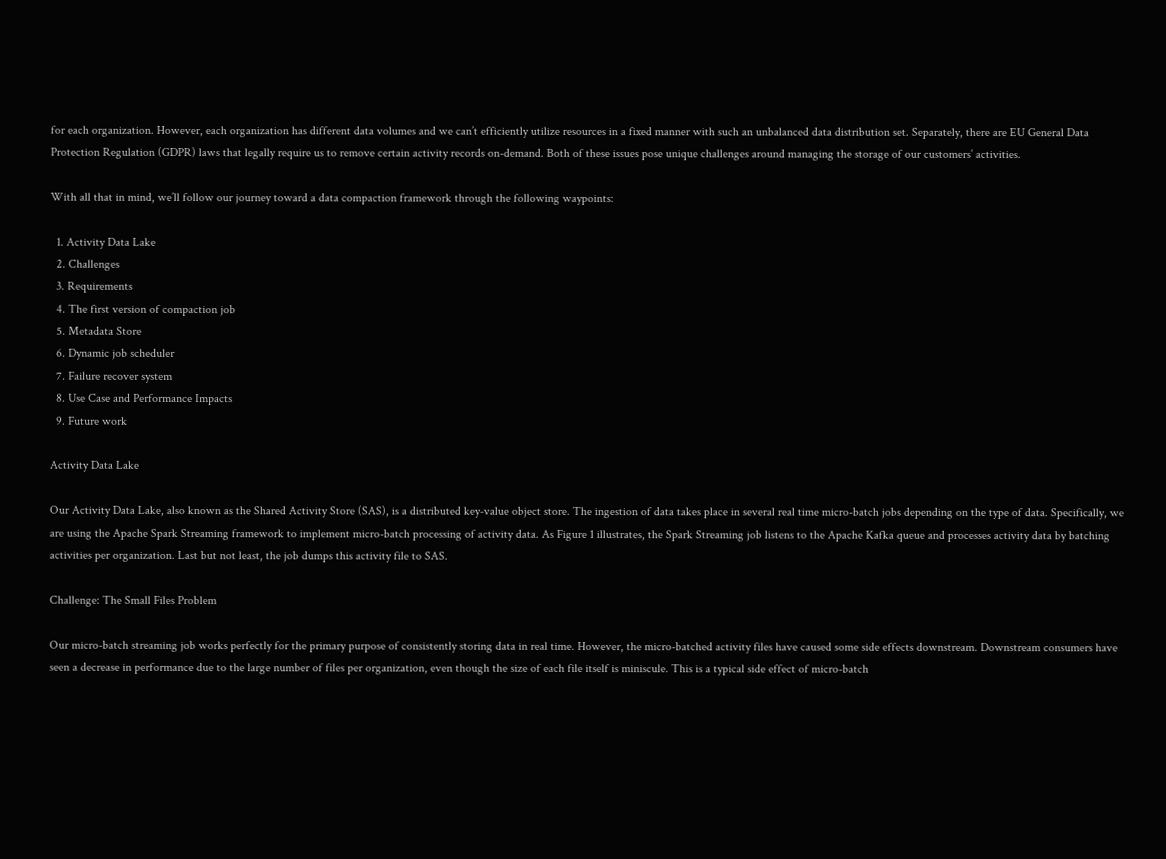for each organization. However, each organization has different data volumes and we can’t efficiently utilize resources in a fixed manner with such an unbalanced data distribution set. Separately, there are EU General Data Protection Regulation (GDPR) laws that legally require us to remove certain activity records on-demand. Both of these issues pose unique challenges around managing the storage of our customers’ activities.

With all that in mind, we’ll follow our journey toward a data compaction framework through the following waypoints:

  1. Activity Data Lake
  2. Challenges
  3. Requirements
  4. The first version of compaction job
  5. Metadata Store
  6. Dynamic job scheduler
  7. Failure recover system
  8. Use Case and Performance Impacts
  9. Future work

Activity Data Lake

Our Activity Data Lake, also known as the Shared Activity Store (SAS), is a distributed key-value object store. The ingestion of data takes place in several real time micro-batch jobs depending on the type of data. Specifically, we are using the Apache Spark Streaming framework to implement micro-batch processing of activity data. As Figure 1 illustrates, the Spark Streaming job listens to the Apache Kafka queue and processes activity data by batching activities per organization. Last but not least, the job dumps this activity file to SAS.

Challenge: The Small Files Problem

Our micro-batch streaming job works perfectly for the primary purpose of consistently storing data in real time. However, the micro-batched activity files have caused some side effects downstream. Downstream consumers have seen a decrease in performance due to the large number of files per organization, even though the size of each file itself is miniscule. This is a typical side effect of micro-batch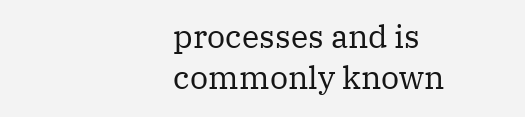processes and is commonly known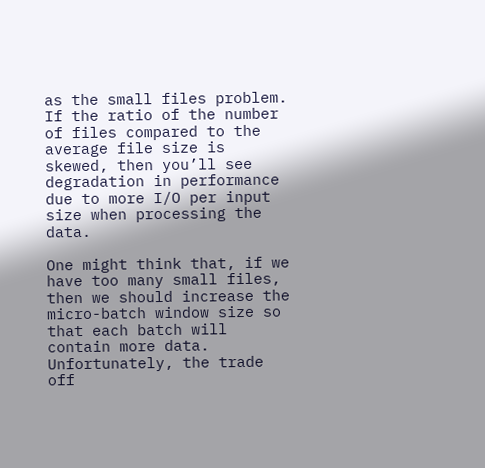as the small files problem. If the ratio of the number of files compared to the average file size is skewed, then you’ll see degradation in performance due to more I/O per input size when processing the data.

One might think that, if we have too many small files, then we should increase the micro-batch window size so that each batch will contain more data. Unfortunately, the trade off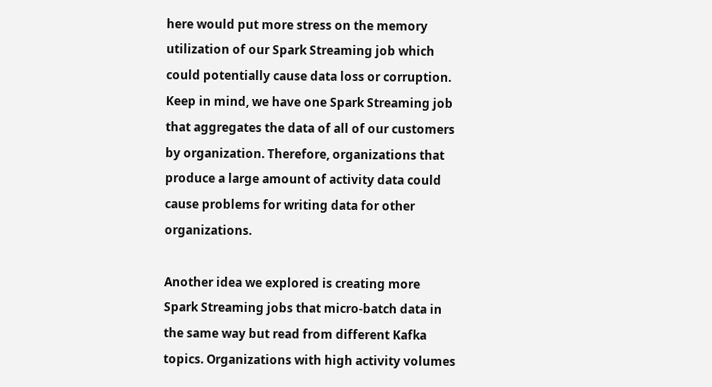here would put more stress on the memory utilization of our Spark Streaming job which could potentially cause data loss or corruption. Keep in mind, we have one Spark Streaming job that aggregates the data of all of our customers by organization. Therefore, organizations that produce a large amount of activity data could cause problems for writing data for other organizations.

Another idea we explored is creating more Spark Streaming jobs that micro-batch data in the same way but read from different Kafka topics. Organizations with high activity volumes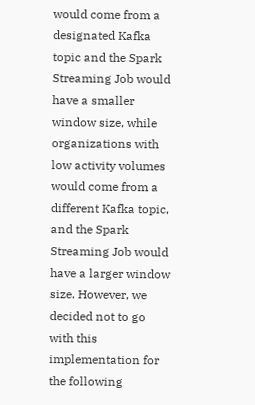would come from a designated Kafka topic and the Spark Streaming Job would have a smaller window size, while organizations with low activity volumes would come from a different Kafka topic, and the Spark Streaming Job would have a larger window size. However, we decided not to go with this implementation for the following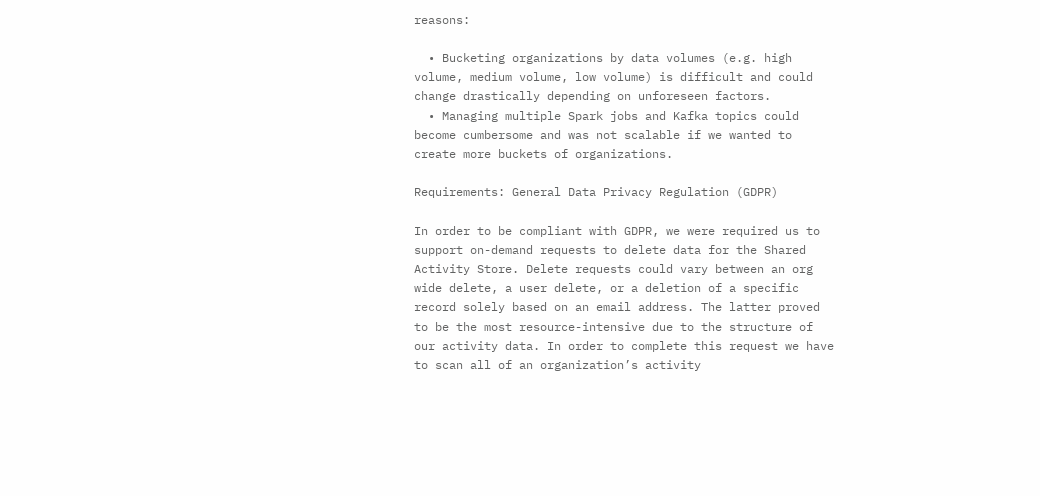reasons:

  • Bucketing organizations by data volumes (e.g. high volume, medium volume, low volume) is difficult and could change drastically depending on unforeseen factors.
  • Managing multiple Spark jobs and Kafka topics could become cumbersome and was not scalable if we wanted to create more buckets of organizations.

Requirements: General Data Privacy Regulation (GDPR)

In order to be compliant with GDPR, we were required us to support on-demand requests to delete data for the Shared Activity Store. Delete requests could vary between an org wide delete, a user delete, or a deletion of a specific record solely based on an email address. The latter proved to be the most resource-intensive due to the structure of our activity data. In order to complete this request we have to scan all of an organization’s activity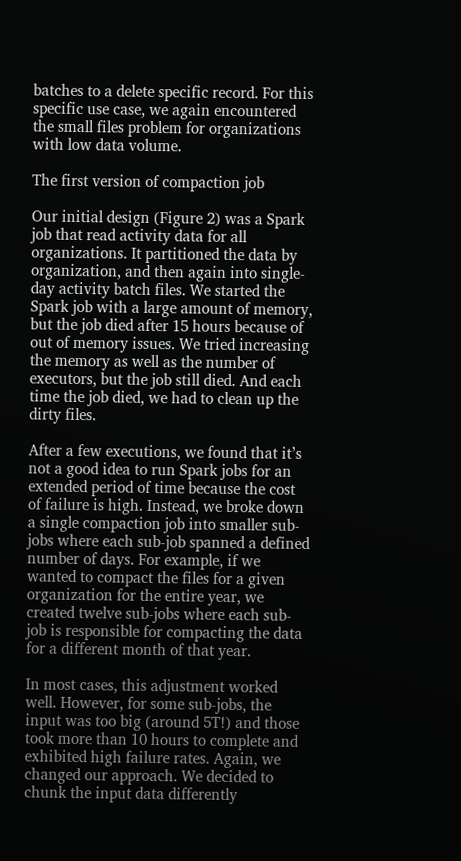batches to a delete specific record. For this specific use case, we again encountered the small files problem for organizations with low data volume.

The first version of compaction job

Our initial design (Figure 2) was a Spark job that read activity data for all organizations. It partitioned the data by organization, and then again into single-day activity batch files. We started the Spark job with a large amount of memory, but the job died after 15 hours because of out of memory issues. We tried increasing the memory as well as the number of executors, but the job still died. And each time the job died, we had to clean up the dirty files.

After a few executions, we found that it’s not a good idea to run Spark jobs for an extended period of time because the cost of failure is high. Instead, we broke down a single compaction job into smaller sub-jobs where each sub-job spanned a defined number of days. For example, if we wanted to compact the files for a given organization for the entire year, we created twelve sub-jobs where each sub-job is responsible for compacting the data for a different month of that year.

In most cases, this adjustment worked well. However, for some sub-jobs, the input was too big (around 5T!) and those took more than 10 hours to complete and exhibited high failure rates. Again, we changed our approach. We decided to chunk the input data differently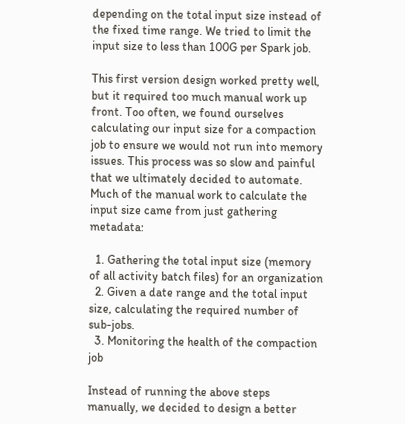depending on the total input size instead of the fixed time range. We tried to limit the input size to less than 100G per Spark job.

This first version design worked pretty well, but it required too much manual work up front. Too often, we found ourselves calculating our input size for a compaction job to ensure we would not run into memory issues. This process was so slow and painful that we ultimately decided to automate. Much of the manual work to calculate the input size came from just gathering metadata:

  1. Gathering the total input size (memory of all activity batch files) for an organization
  2. Given a date range and the total input size, calculating the required number of sub-jobs.
  3. Monitoring the health of the compaction job

Instead of running the above steps manually, we decided to design a better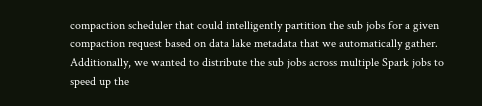compaction scheduler that could intelligently partition the sub jobs for a given compaction request based on data lake metadata that we automatically gather. Additionally, we wanted to distribute the sub jobs across multiple Spark jobs to speed up the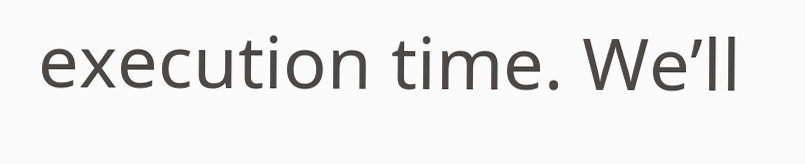execution time. We’ll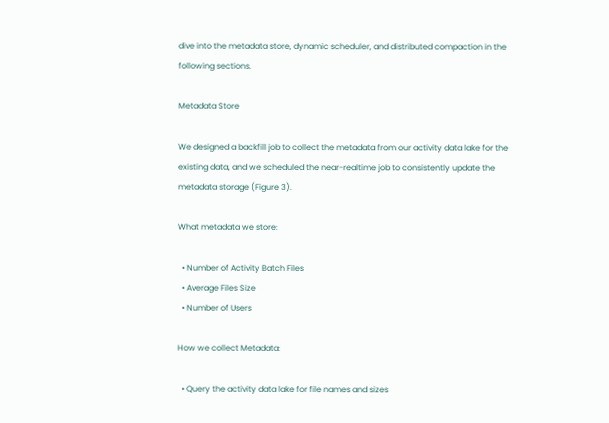dive into the metadata store, dynamic scheduler, and distributed compaction in the following sections.

Metadata Store

We designed a backfill job to collect the metadata from our activity data lake for the existing data, and we scheduled the near-realtime job to consistently update the metadata storage (Figure 3).

What metadata we store:

  • Number of Activity Batch Files
  • Average Files Size
  • Number of Users

How we collect Metadata:

  • Query the activity data lake for file names and sizes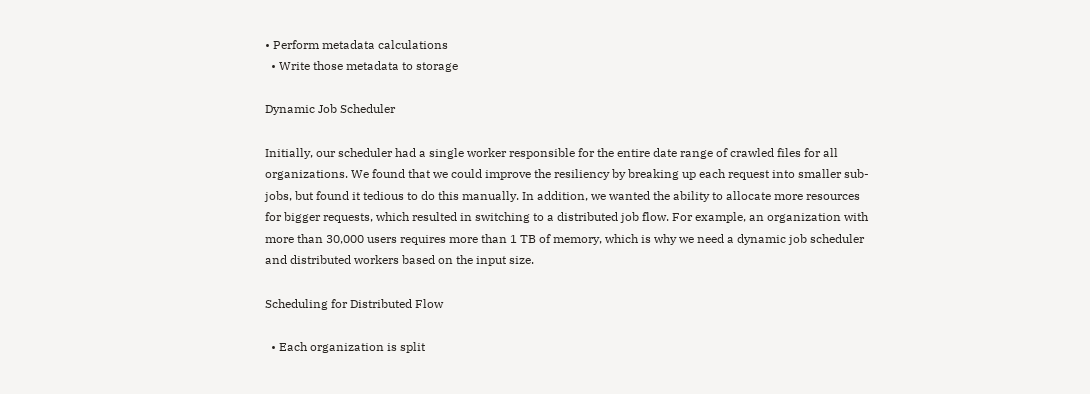• Perform metadata calculations
  • Write those metadata to storage

Dynamic Job Scheduler

Initially, our scheduler had a single worker responsible for the entire date range of crawled files for all organizations. We found that we could improve the resiliency by breaking up each request into smaller sub-jobs, but found it tedious to do this manually. In addition, we wanted the ability to allocate more resources for bigger requests, which resulted in switching to a distributed job flow. For example, an organization with more than 30,000 users requires more than 1 TB of memory, which is why we need a dynamic job scheduler and distributed workers based on the input size.

Scheduling for Distributed Flow

  • Each organization is split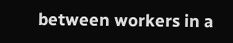between workers in a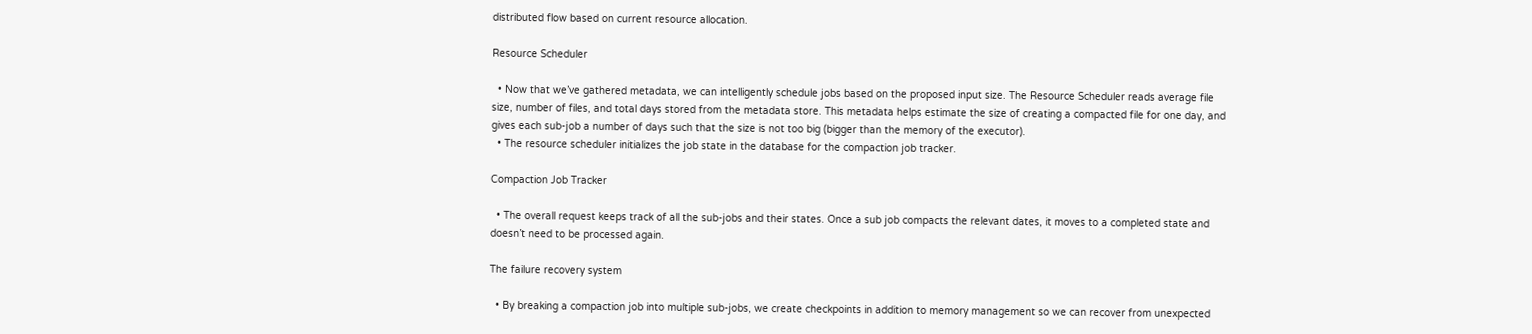distributed flow based on current resource allocation.

Resource Scheduler

  • Now that we’ve gathered metadata, we can intelligently schedule jobs based on the proposed input size. The Resource Scheduler reads average file size, number of files, and total days stored from the metadata store. This metadata helps estimate the size of creating a compacted file for one day, and gives each sub-job a number of days such that the size is not too big (bigger than the memory of the executor).
  • The resource scheduler initializes the job state in the database for the compaction job tracker.

Compaction Job Tracker

  • The overall request keeps track of all the sub-jobs and their states. Once a sub job compacts the relevant dates, it moves to a completed state and doesn’t need to be processed again.

The failure recovery system

  • By breaking a compaction job into multiple sub-jobs, we create checkpoints in addition to memory management so we can recover from unexpected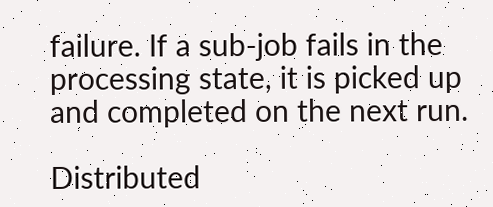failure. If a sub-job fails in the processing state, it is picked up and completed on the next run.

Distributed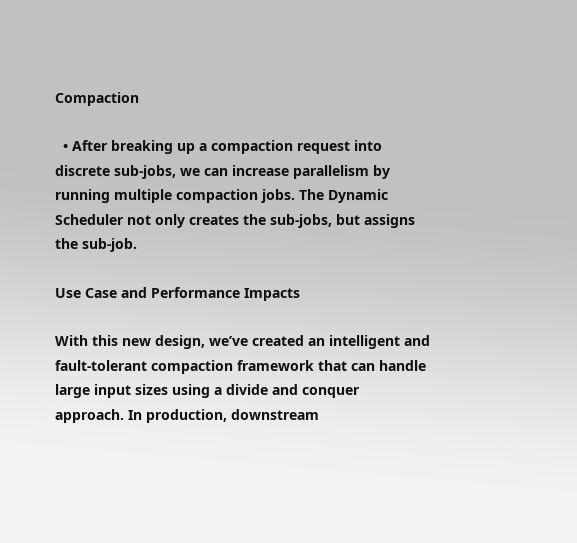Compaction

  • After breaking up a compaction request into discrete sub-jobs, we can increase parallelism by running multiple compaction jobs. The Dynamic Scheduler not only creates the sub-jobs, but assigns the sub-job.

Use Case and Performance Impacts

With this new design, we’ve created an intelligent and fault-tolerant compaction framework that can handle large input sizes using a divide and conquer approach. In production, downstream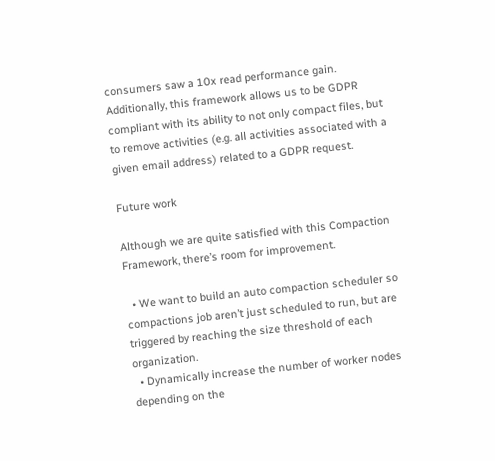consumers saw a 10x read performance gain. Additionally, this framework allows us to be GDPR compliant with its ability to not only compact files, but to remove activities (e.g. all activities associated with a given email address) related to a GDPR request.

Future work

Although we are quite satisfied with this Compaction Framework, there’s room for improvement.

  • We want to build an auto compaction scheduler so compactions job aren’t just scheduled to run, but are triggered by reaching the size threshold of each organization.
  • Dynamically increase the number of worker nodes depending on the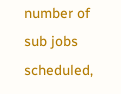number of sub jobs scheduled,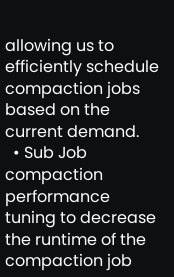allowing us to efficiently schedule compaction jobs based on the current demand.
  • Sub Job compaction performance tuning to decrease the runtime of the compaction job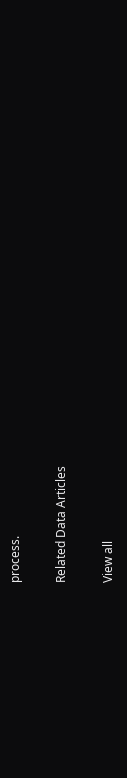process.

Related Data Articles

View all